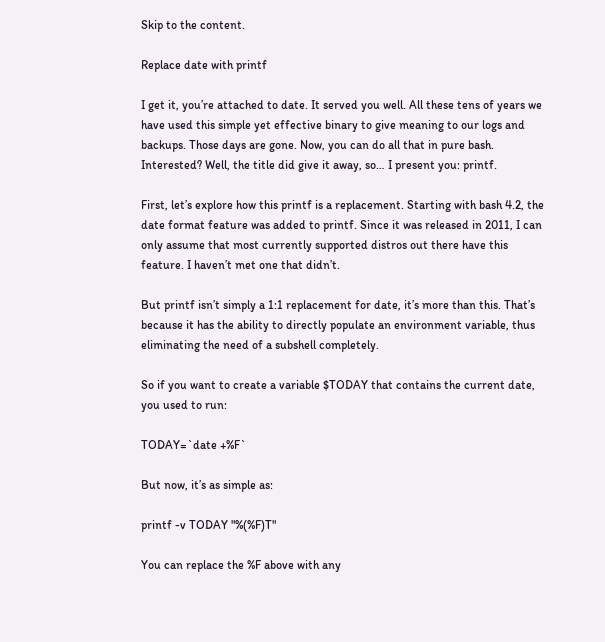Skip to the content.

Replace date with printf

I get it, you’re attached to date. It served you well. All these tens of years we have used this simple yet effective binary to give meaning to our logs and backups. Those days are gone. Now, you can do all that in pure bash. Interested? Well, the title did give it away, so… I present you: printf.

First, let’s explore how this printf is a replacement. Starting with bash 4.2, the date format feature was added to printf. Since it was released in 2011, I can only assume that most currently supported distros out there have this feature. I haven’t met one that didn’t.

But printf isn’t simply a 1:1 replacement for date, it’s more than this. That’s because it has the ability to directly populate an environment variable, thus eliminating the need of a subshell completely.

So if you want to create a variable $TODAY that contains the current date, you used to run:

TODAY=`date +%F`

But now, it’s as simple as:

printf -v TODAY "%(%F)T"

You can replace the %F above with any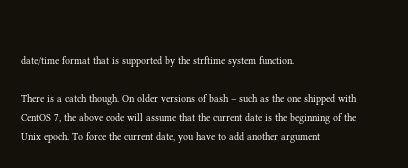date/time format that is supported by the strftime system function.

There is a catch though. On older versions of bash – such as the one shipped with CentOS 7, the above code will assume that the current date is the beginning of the Unix epoch. To force the current date, you have to add another argument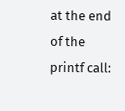at the end of the printf call: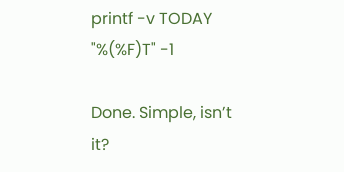printf -v TODAY "%(%F)T" -1

Done. Simple, isn’t it?